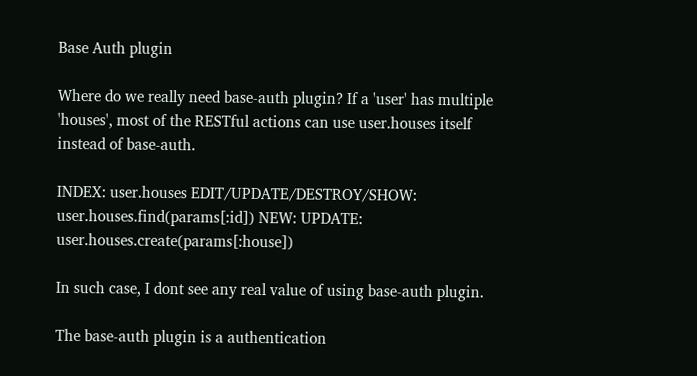Base Auth plugin

Where do we really need base-auth plugin? If a 'user' has multiple 'houses', most of the RESTful actions can use user.houses itself instead of base-auth.

INDEX: user.houses EDIT/UPDATE/DESTROY/SHOW: user.houses.find(params[:id]) NEW: UPDATE: user.houses.create(params[:house])

In such case, I dont see any real value of using base-auth plugin.

The base-auth plugin is a authentication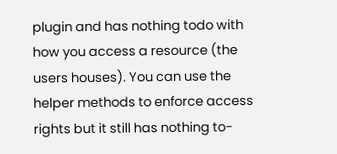plugin and has nothing todo with how you access a resource (the users houses). You can use the helper methods to enforce access rights but it still has nothing to-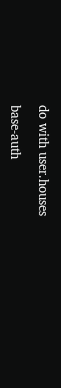do with user.houses

base-auth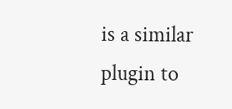is a similar plugin to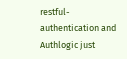restful-authentication and Authlogic just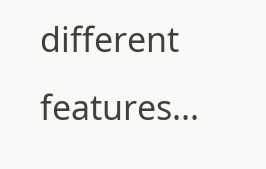different features...